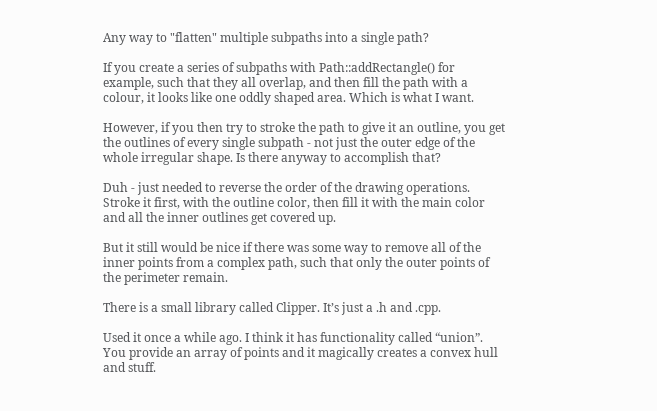Any way to "flatten" multiple subpaths into a single path?

If you create a series of subpaths with Path::addRectangle() for example, such that they all overlap, and then fill the path with a colour, it looks like one oddly shaped area. Which is what I want.

However, if you then try to stroke the path to give it an outline, you get the outlines of every single subpath - not just the outer edge of the whole irregular shape. Is there anyway to accomplish that?

Duh - just needed to reverse the order of the drawing operations. Stroke it first, with the outline color, then fill it with the main color and all the inner outlines get covered up.

But it still would be nice if there was some way to remove all of the inner points from a complex path, such that only the outer points of the perimeter remain.

There is a small library called Clipper. It’s just a .h and .cpp.

Used it once a while ago. I think it has functionality called “union”.
You provide an array of points and it magically creates a convex hull and stuff.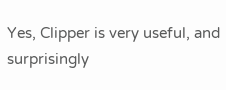Yes, Clipper is very useful, and surprisingly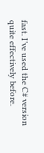fast. I’ve used the C# version quite effectively before.